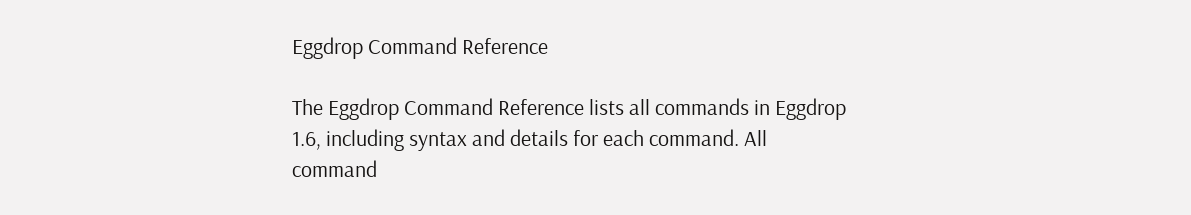Eggdrop Command Reference

The Eggdrop Command Reference lists all commands in Eggdrop 1.6, including syntax and details for each command. All command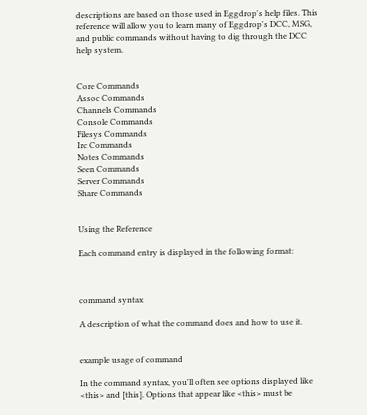descriptions are based on those used in Eggdrop's help files. This reference will allow you to learn many of Eggdrop's DCC, MSG, and public commands without having to dig through the DCC help system.


Core Commands
Assoc Commands
Channels Commands
Console Commands
Filesys Commands
Irc Commands
Notes Commands
Seen Commands
Server Commands
Share Commands


Using the Reference

Each command entry is displayed in the following format:



command syntax

A description of what the command does and how to use it.


example usage of command

In the command syntax, you'll often see options displayed like <this> and [this]. Options that appear like <this> must be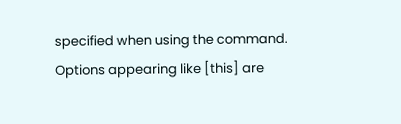specified when using the command. Options appearing like [this] are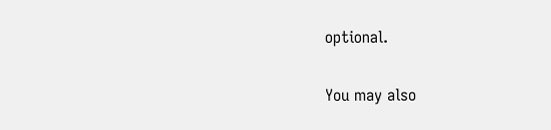optional.

You may also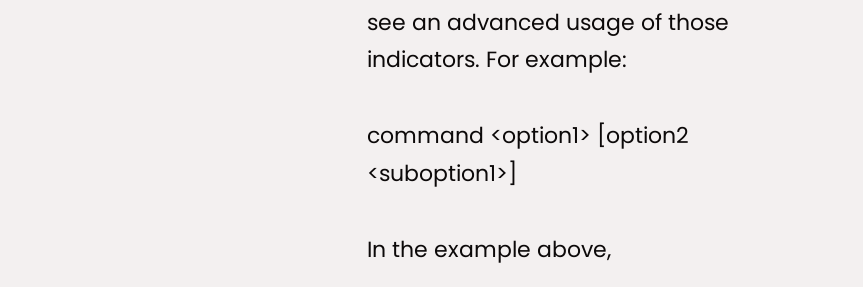see an advanced usage of those indicators. For example:

command <option1> [option2 <suboption1>]

In the example above,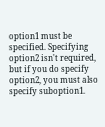option1 must be specified. Specifying option2 isn't required, but if you do specify option2, you must also specify suboption1.